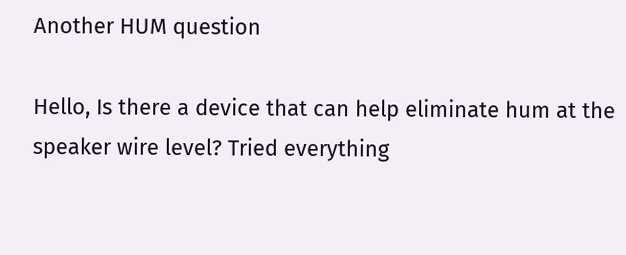Another HUM question

Hello, Is there a device that can help eliminate hum at the speaker wire level? Tried everything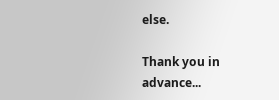else.

Thank you in advance...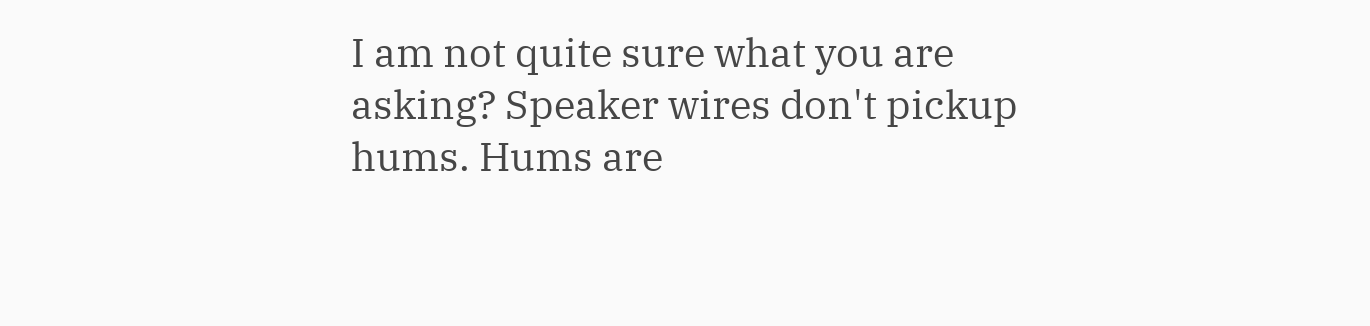I am not quite sure what you are asking? Speaker wires don't pickup hums. Hums are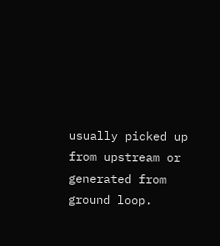usually picked up from upstream or generated from ground loop.